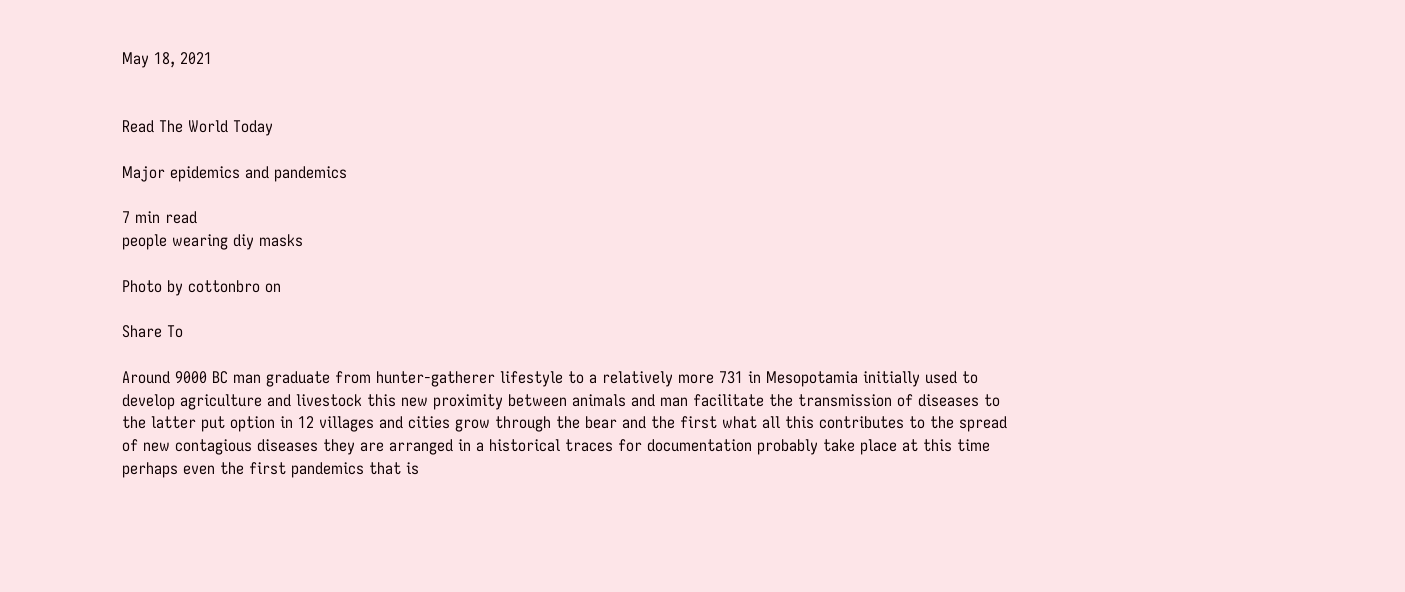May 18, 2021


Read The World Today

Major epidemics and pandemics

7 min read
people wearing diy masks

Photo by cottonbro on

Share To

Around 9000 BC man graduate from hunter-gatherer lifestyle to a relatively more 731 in Mesopotamia initially used to develop agriculture and livestock this new proximity between animals and man facilitate the transmission of diseases to the latter put option in 12 villages and cities grow through the bear and the first what all this contributes to the spread of new contagious diseases they are arranged in a historical traces for documentation probably take place at this time perhaps even the first pandemics that is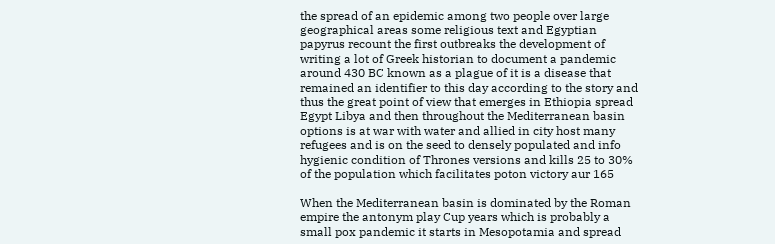the spread of an epidemic among two people over large geographical areas some religious text and Egyptian papyrus recount the first outbreaks the development of writing a lot of Greek historian to document a pandemic around 430 BC known as a plague of it is a disease that remained an identifier to this day according to the story and thus the great point of view that emerges in Ethiopia spread Egypt Libya and then throughout the Mediterranean basin options is at war with water and allied in city host many refugees and is on the seed to densely populated and info hygienic condition of Thrones versions and kills 25 to 30% of the population which facilitates poton victory aur 165

When the Mediterranean basin is dominated by the Roman empire the antonym play Cup years which is probably a small pox pandemic it starts in Mesopotamia and spread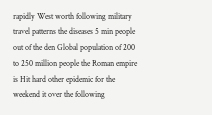rapidly West worth following military travel patterns the diseases 5 min people out of the den Global population of 200 to 250 million people the Roman empire is Hit hard other epidemic for the weekend it over the following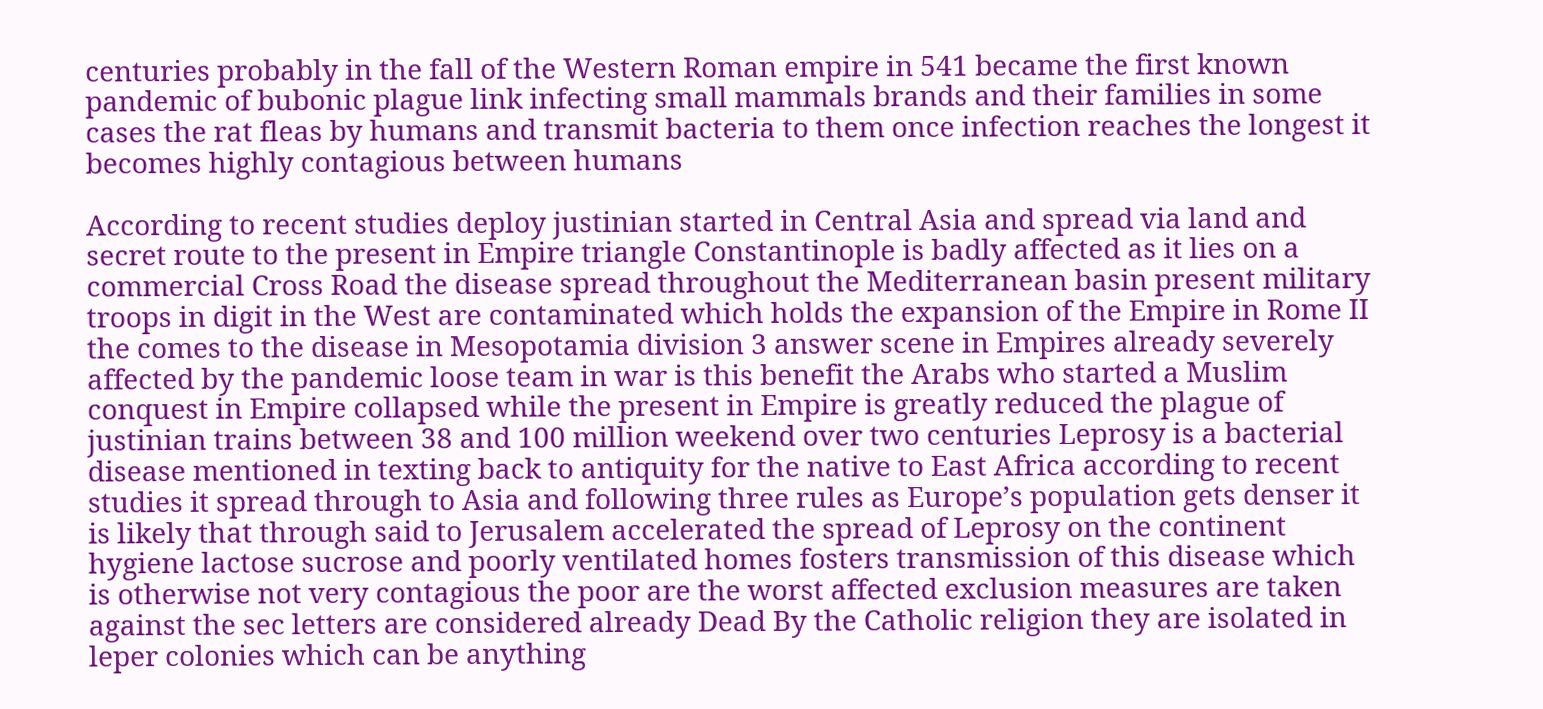centuries probably in the fall of the Western Roman empire in 541 became the first known pandemic of bubonic plague link infecting small mammals brands and their families in some cases the rat fleas by humans and transmit bacteria to them once infection reaches the longest it becomes highly contagious between humans

According to recent studies deploy justinian started in Central Asia and spread via land and secret route to the present in Empire triangle Constantinople is badly affected as it lies on a commercial Cross Road the disease spread throughout the Mediterranean basin present military troops in digit in the West are contaminated which holds the expansion of the Empire in Rome II the comes to the disease in Mesopotamia division 3 answer scene in Empires already severely affected by the pandemic loose team in war is this benefit the Arabs who started a Muslim conquest in Empire collapsed while the present in Empire is greatly reduced the plague of justinian trains between 38 and 100 million weekend over two centuries Leprosy is a bacterial disease mentioned in texting back to antiquity for the native to East Africa according to recent studies it spread through to Asia and following three rules as Europe’s population gets denser it is likely that through said to Jerusalem accelerated the spread of Leprosy on the continent hygiene lactose sucrose and poorly ventilated homes fosters transmission of this disease which is otherwise not very contagious the poor are the worst affected exclusion measures are taken against the sec letters are considered already Dead By the Catholic religion they are isolated in leper colonies which can be anything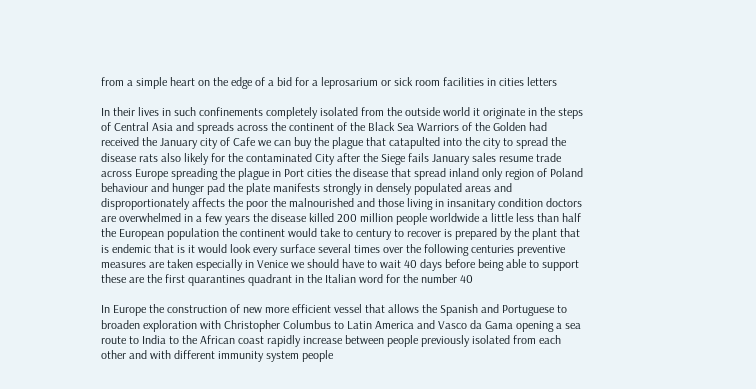from a simple heart on the edge of a bid for a leprosarium or sick room facilities in cities letters

In their lives in such confinements completely isolated from the outside world it originate in the steps of Central Asia and spreads across the continent of the Black Sea Warriors of the Golden had received the January city of Cafe we can buy the plague that catapulted into the city to spread the disease rats also likely for the contaminated City after the Siege fails January sales resume trade across Europe spreading the plague in Port cities the disease that spread inland only region of Poland behaviour and hunger pad the plate manifests strongly in densely populated areas and disproportionately affects the poor the malnourished and those living in insanitary condition doctors are overwhelmed in a few years the disease killed 200 million people worldwide a little less than half the European population the continent would take to century to recover is prepared by the plant that is endemic that is it would look every surface several times over the following centuries preventive measures are taken especially in Venice we should have to wait 40 days before being able to support these are the first quarantines quadrant in the Italian word for the number 40

In Europe the construction of new more efficient vessel that allows the Spanish and Portuguese to broaden exploration with Christopher Columbus to Latin America and Vasco da Gama opening a sea route to India to the African coast rapidly increase between people previously isolated from each other and with different immunity system people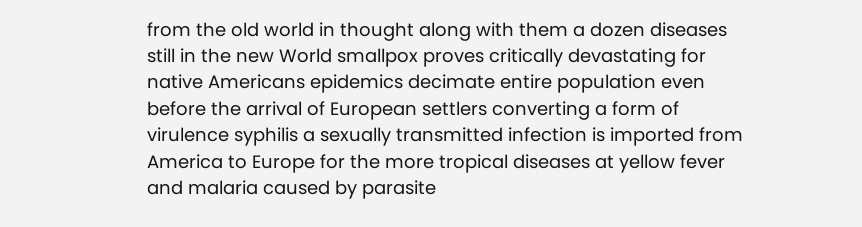from the old world in thought along with them a dozen diseases still in the new World smallpox proves critically devastating for native Americans epidemics decimate entire population even before the arrival of European settlers converting a form of virulence syphilis a sexually transmitted infection is imported from America to Europe for the more tropical diseases at yellow fever and malaria caused by parasite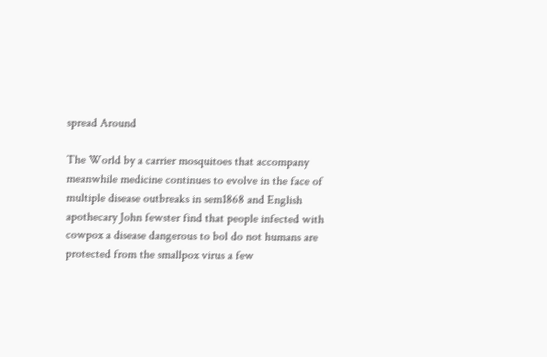spread Around

The World by a carrier mosquitoes that accompany meanwhile medicine continues to evolve in the face of multiple disease outbreaks in sem1868 and English apothecary John fewster find that people infected with cowpox a disease dangerous to bol do not humans are protected from the smallpox virus a few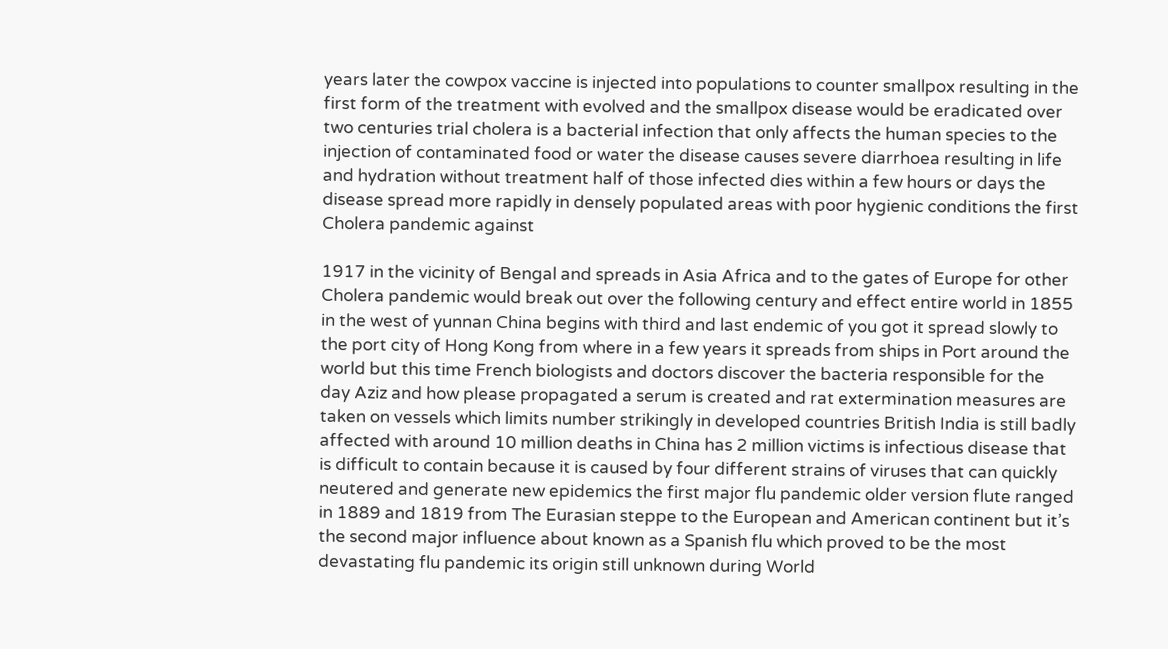years later the cowpox vaccine is injected into populations to counter smallpox resulting in the first form of the treatment with evolved and the smallpox disease would be eradicated over two centuries trial cholera is a bacterial infection that only affects the human species to the injection of contaminated food or water the disease causes severe diarrhoea resulting in life and hydration without treatment half of those infected dies within a few hours or days the disease spread more rapidly in densely populated areas with poor hygienic conditions the first Cholera pandemic against

1917 in the vicinity of Bengal and spreads in Asia Africa and to the gates of Europe for other Cholera pandemic would break out over the following century and effect entire world in 1855 in the west of yunnan China begins with third and last endemic of you got it spread slowly to the port city of Hong Kong from where in a few years it spreads from ships in Port around the world but this time French biologists and doctors discover the bacteria responsible for the day Aziz and how please propagated a serum is created and rat extermination measures are taken on vessels which limits number strikingly in developed countries British India is still badly affected with around 10 million deaths in China has 2 million victims is infectious disease that is difficult to contain because it is caused by four different strains of viruses that can quickly neutered and generate new epidemics the first major flu pandemic older version flute ranged in 1889 and 1819 from The Eurasian steppe to the European and American continent but it’s the second major influence about known as a Spanish flu which proved to be the most devastating flu pandemic its origin still unknown during World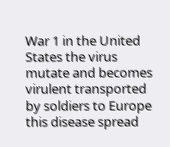War 1 in the United States the virus mutate and becomes virulent transported by soldiers to Europe this disease spread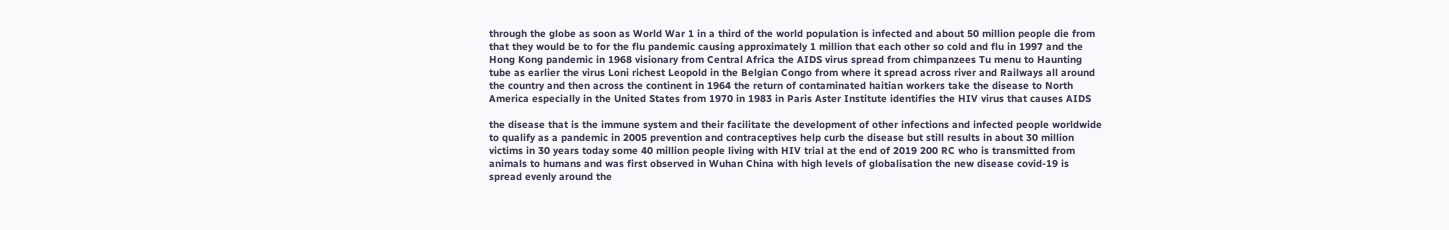through the globe as soon as World War 1 in a third of the world population is infected and about 50 million people die from that they would be to for the flu pandemic causing approximately 1 million that each other so cold and flu in 1997 and the Hong Kong pandemic in 1968 visionary from Central Africa the AIDS virus spread from chimpanzees Tu menu to Haunting tube as earlier the virus Loni richest Leopold in the Belgian Congo from where it spread across river and Railways all around the country and then across the continent in 1964 the return of contaminated haitian workers take the disease to North America especially in the United States from 1970 in 1983 in Paris Aster Institute identifies the HIV virus that causes AIDS

the disease that is the immune system and their facilitate the development of other infections and infected people worldwide to qualify as a pandemic in 2005 prevention and contraceptives help curb the disease but still results in about 30 million victims in 30 years today some 40 million people living with HIV trial at the end of 2019 200 RC who is transmitted from animals to humans and was first observed in Wuhan China with high levels of globalisation the new disease covid-19 is spread evenly around the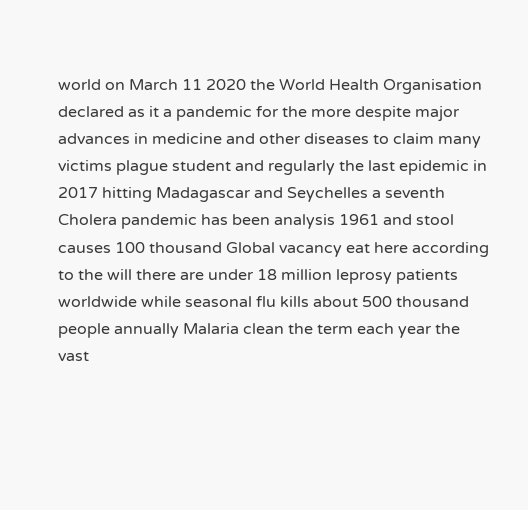world on March 11 2020 the World Health Organisation declared as it a pandemic for the more despite major advances in medicine and other diseases to claim many victims plague student and regularly the last epidemic in 2017 hitting Madagascar and Seychelles a seventh Cholera pandemic has been analysis 1961 and stool causes 100 thousand Global vacancy eat here according to the will there are under 18 million leprosy patients worldwide while seasonal flu kills about 500 thousand people annually Malaria clean the term each year the vast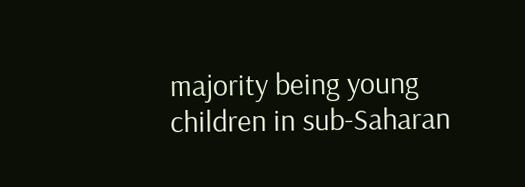majority being young children in sub-Saharan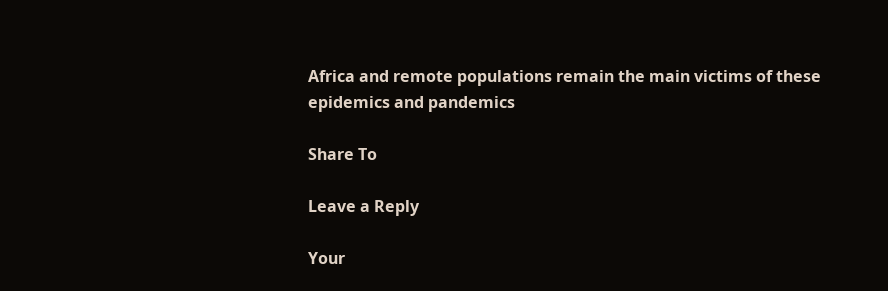Africa and remote populations remain the main victims of these epidemics and pandemics

Share To

Leave a Reply

Your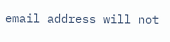email address will not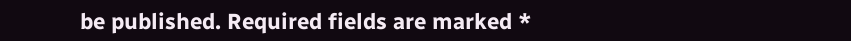be published. Required fields are marked *